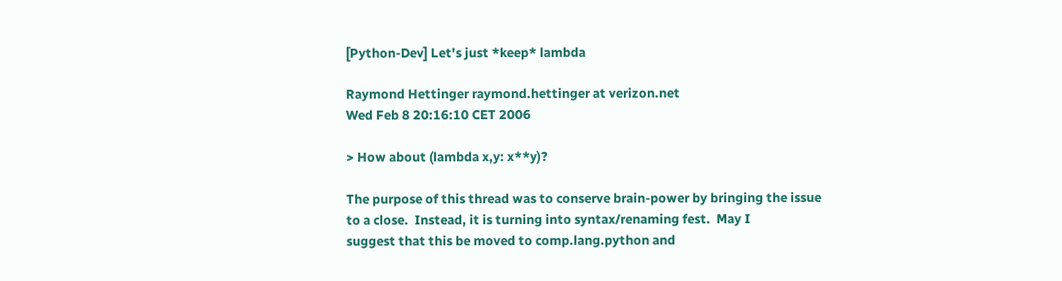[Python-Dev] Let's just *keep* lambda

Raymond Hettinger raymond.hettinger at verizon.net
Wed Feb 8 20:16:10 CET 2006

> How about (lambda x,y: x**y)?

The purpose of this thread was to conserve brain-power by bringing the issue
to a close.  Instead, it is turning into syntax/renaming fest.  May I
suggest that this be moved to comp.lang.python and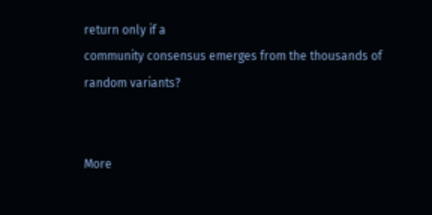return only if a
community consensus emerges from the thousands of random variants?


More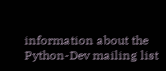information about the Python-Dev mailing list